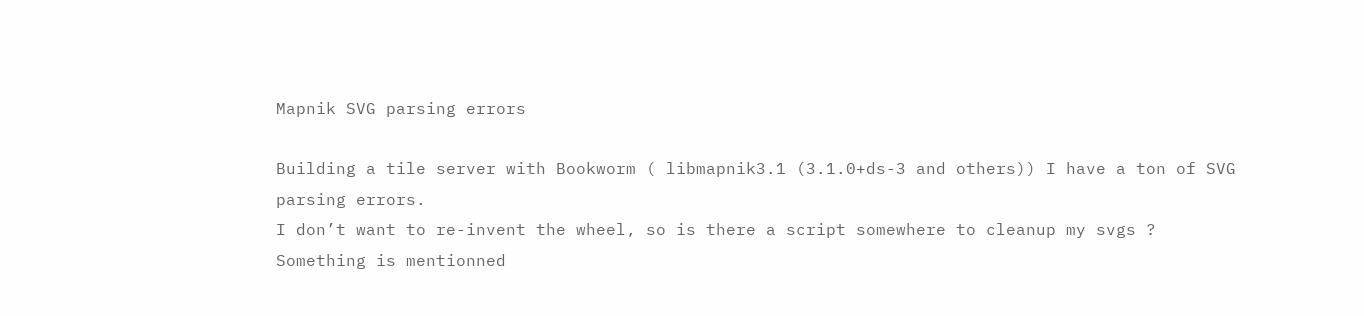Mapnik SVG parsing errors

Building a tile server with Bookworm ( libmapnik3.1 (3.1.0+ds-3 and others)) I have a ton of SVG parsing errors.
I don’t want to re-invent the wheel, so is there a script somewhere to cleanup my svgs ?
Something is mentionned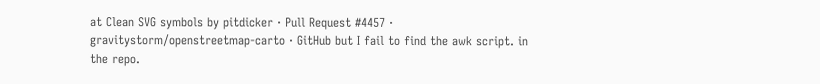at Clean SVG symbols by pitdicker · Pull Request #4457 · gravitystorm/openstreetmap-carto · GitHub but I fail to find the awk script. in the repo.